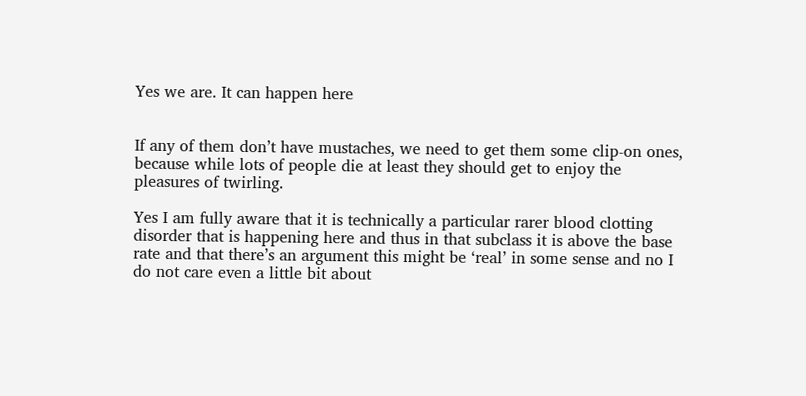Yes we are. It can happen here


If any of them don’t have mustaches, we need to get them some clip-on ones, because while lots of people die at least they should get to enjoy the pleasures of twirling.

Yes I am fully aware that it is technically a particular rarer blood clotting disorder that is happening here and thus in that subclass it is above the base rate and that there’s an argument this might be ‘real’ in some sense and no I do not care even a little bit about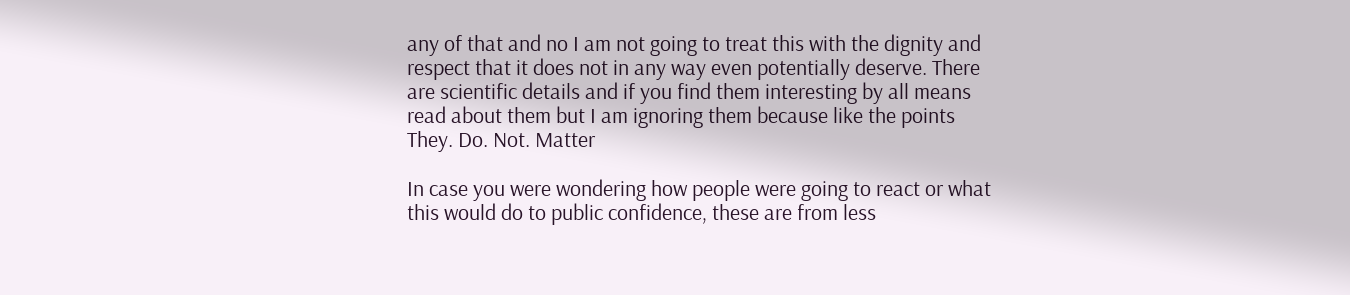any of that and no I am not going to treat this with the dignity and respect that it does not in any way even potentially deserve. There are scientific details and if you find them interesting by all means read about them but I am ignoring them because like the points They. Do. Not. Matter

In case you were wondering how people were going to react or what this would do to public confidence, these are from less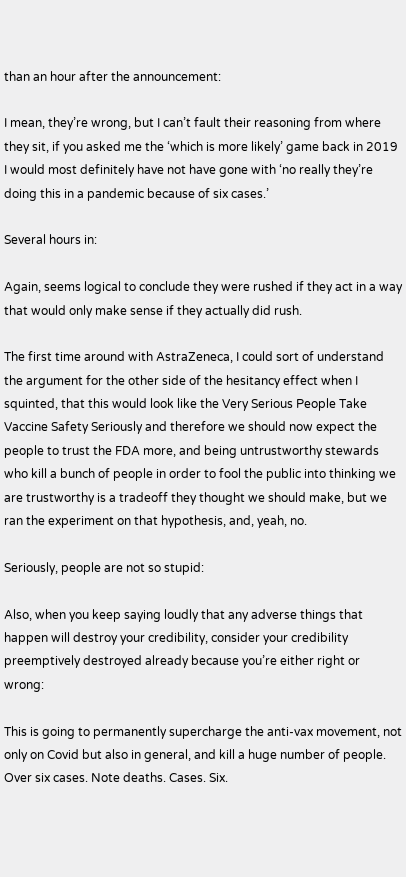than an hour after the announcement:

I mean, they’re wrong, but I can’t fault their reasoning from where they sit, if you asked me the ‘which is more likely’ game back in 2019 I would most definitely have not have gone with ‘no really they’re doing this in a pandemic because of six cases.’

Several hours in:

Again, seems logical to conclude they were rushed if they act in a way that would only make sense if they actually did rush.

The first time around with AstraZeneca, I could sort of understand the argument for the other side of the hesitancy effect when I squinted, that this would look like the Very Serious People Take Vaccine Safety Seriously and therefore we should now expect the people to trust the FDA more, and being untrustworthy stewards who kill a bunch of people in order to fool the public into thinking we are trustworthy is a tradeoff they thought we should make, but we ran the experiment on that hypothesis, and, yeah, no.

Seriously, people are not so stupid:

Also, when you keep saying loudly that any adverse things that happen will destroy your credibility, consider your credibility preemptively destroyed already because you’re either right or wrong:

This is going to permanently supercharge the anti-vax movement, not only on Covid but also in general, and kill a huge number of people. Over six cases. Note deaths. Cases. Six.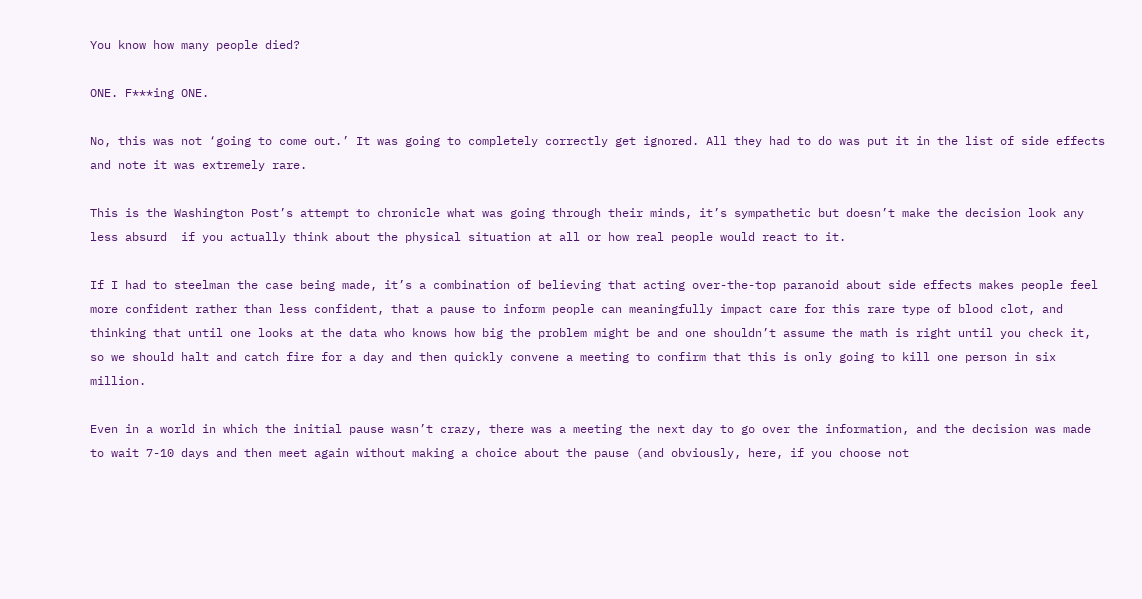You know how many people died?

ONE. F***ing ONE.

No, this was not ‘going to come out.’ It was going to completely correctly get ignored. All they had to do was put it in the list of side effects and note it was extremely rare.

This is the Washington Post’s attempt to chronicle what was going through their minds, it’s sympathetic but doesn’t make the decision look any less absurd  if you actually think about the physical situation at all or how real people would react to it.

If I had to steelman the case being made, it’s a combination of believing that acting over-the-top paranoid about side effects makes people feel more confident rather than less confident, that a pause to inform people can meaningfully impact care for this rare type of blood clot, and thinking that until one looks at the data who knows how big the problem might be and one shouldn’t assume the math is right until you check it, so we should halt and catch fire for a day and then quickly convene a meeting to confirm that this is only going to kill one person in six million.

Even in a world in which the initial pause wasn’t crazy, there was a meeting the next day to go over the information, and the decision was made to wait 7-10 days and then meet again without making a choice about the pause (and obviously, here, if you choose not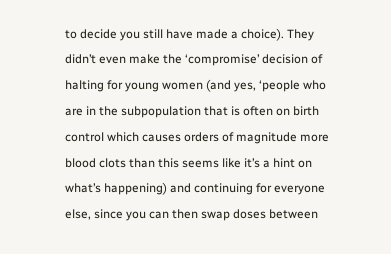to decide you still have made a choice). They didn’t even make the ‘compromise’ decision of halting for young women (and yes, ‘people who are in the subpopulation that is often on birth control which causes orders of magnitude more blood clots than this seems like it’s a hint on what’s happening) and continuing for everyone else, since you can then swap doses between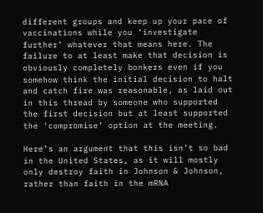different groups and keep up your pace of vaccinations while you ‘investigate further’ whatever that means here. The failure to at least make that decision is obviously completely bonkers even if you somehow think the initial decision to halt and catch fire was reasonable, as laid out in this thread by someone who supported the first decision but at least supported the ‘compromise’ option at the meeting.

Here’s an argument that this isn’t so bad in the United States, as it will mostly only destroy faith in Johnson & Johnson, rather than faith in the mRNA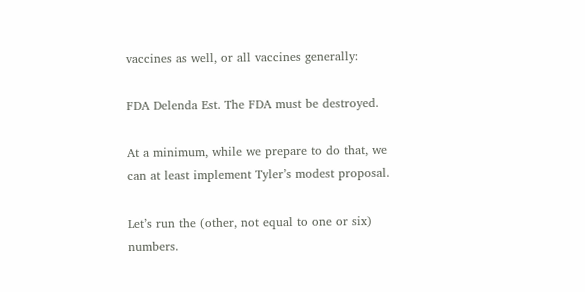vaccines as well, or all vaccines generally:

FDA Delenda Est. The FDA must be destroyed.

At a minimum, while we prepare to do that, we can at least implement Tyler’s modest proposal.

Let’s run the (other, not equal to one or six) numbers.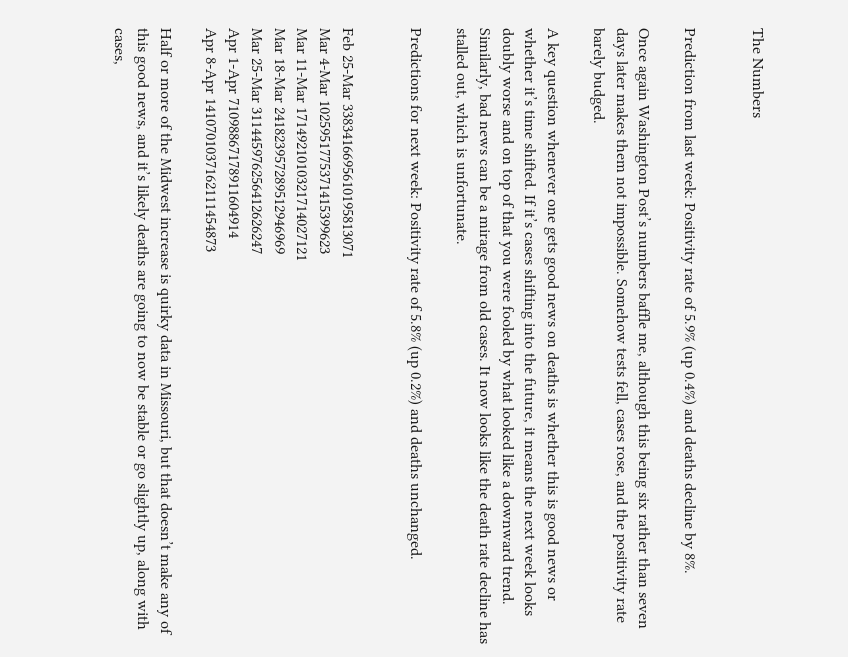The Numbers


Prediction from last week: Positivity rate of 5.9% (up 0.4%) and deaths decline by 8%.

Once again Washington Post’s numbers baffle me, although this being six rather than seven days later makes them not impossible. Somehow tests fell, cases rose, and the positivity rate barely budged.

A key question whenever one gets good news on deaths is whether this is good news or whether it’s time shifted. If it’s cases shifting into the future, it means the next week looks doubly worse and on top of that you were fooled by what looked like a downward trend. Similarly, bad news can be a mirage from old cases. It now looks like the death rate decline has stalled out, which is unfortunate.

Predictions for next week: Positivity rate of 5.8% (up 0.2%) and deaths unchanged.


Feb 25-Mar 3383416695610195813071
Mar 4-Mar 1025951775371415399623
Mar 11-Mar 1714921010321714027121
Mar 18-Mar 241823957289512946969
Mar 25-Mar 311445976256412626247
Apr 1-Apr 71098867178911604914
Apr 8-Apr 1410701037162111454873

Half or more of the Midwest increase is quirky data in Missouri, but that doesn’t make any of this good news, and it’s likely deaths are going to now be stable or go slightly up, along with cases,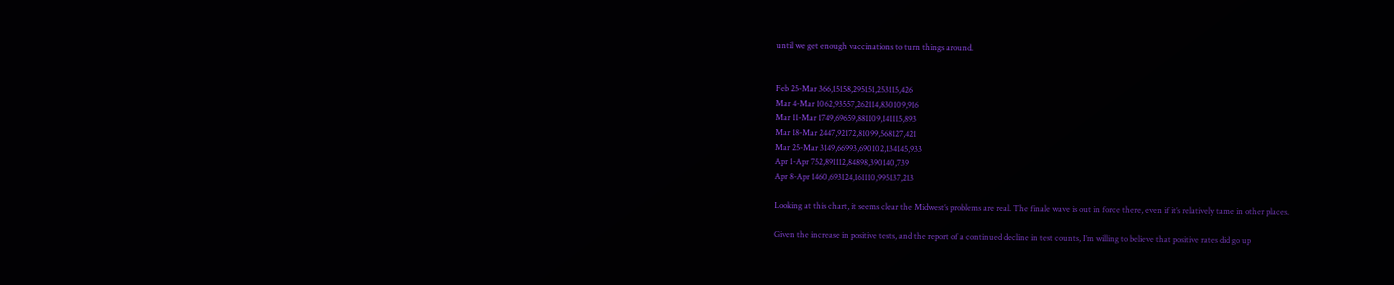until we get enough vaccinations to turn things around.


Feb 25-Mar 366,15158,295151,253115,426
Mar 4-Mar 1062,93557,262114,830109,916
Mar 11-Mar 1749,69659,881109,141115,893
Mar 18-Mar 2447,92172,81099,568127,421
Mar 25-Mar 3149,66993,690102,134145,933
Apr 1-Apr 752,891112,84898,390140,739
Apr 8-Apr 1460,693124,161110,995137,213

Looking at this chart, it seems clear the Midwest’s problems are real. The finale wave is out in force there, even if it’s relatively tame in other places.

Given the increase in positive tests, and the report of a continued decline in test counts, I’m willing to believe that positive rates did go up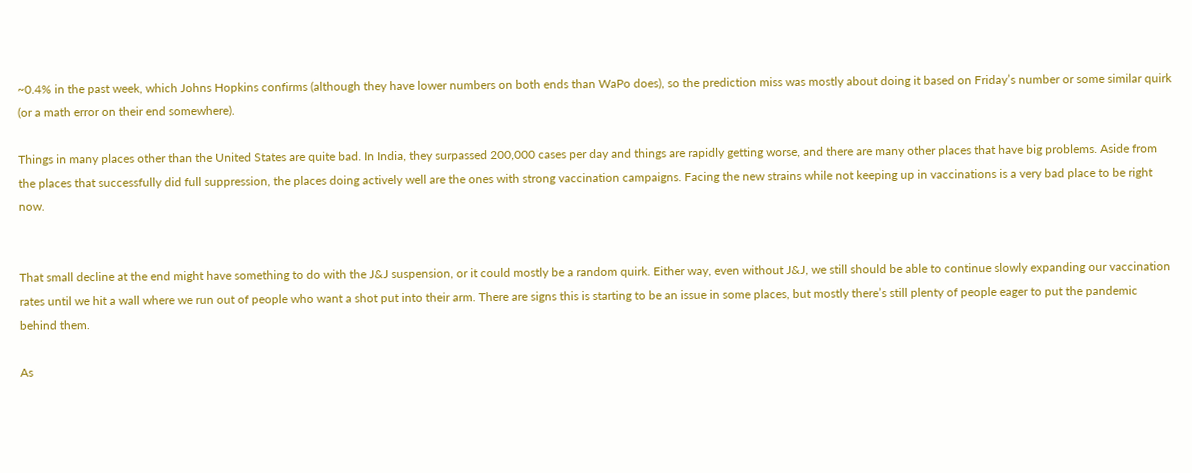~0.4% in the past week, which Johns Hopkins confirms (although they have lower numbers on both ends than WaPo does), so the prediction miss was mostly about doing it based on Friday’s number or some similar quirk (or a math error on their end somewhere).

Things in many places other than the United States are quite bad. In India, they surpassed 200,000 cases per day and things are rapidly getting worse, and there are many other places that have big problems. Aside from the places that successfully did full suppression, the places doing actively well are the ones with strong vaccination campaigns. Facing the new strains while not keeping up in vaccinations is a very bad place to be right now.


That small decline at the end might have something to do with the J&J suspension, or it could mostly be a random quirk. Either way, even without J&J, we still should be able to continue slowly expanding our vaccination rates until we hit a wall where we run out of people who want a shot put into their arm. There are signs this is starting to be an issue in some places, but mostly there’s still plenty of people eager to put the pandemic behind them.

As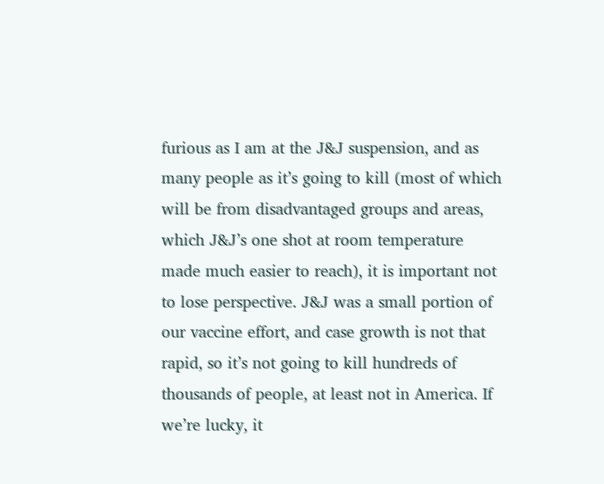furious as I am at the J&J suspension, and as many people as it’s going to kill (most of which will be from disadvantaged groups and areas, which J&J’s one shot at room temperature made much easier to reach), it is important not to lose perspective. J&J was a small portion of our vaccine effort, and case growth is not that rapid, so it’s not going to kill hundreds of thousands of people, at least not in America. If we’re lucky, it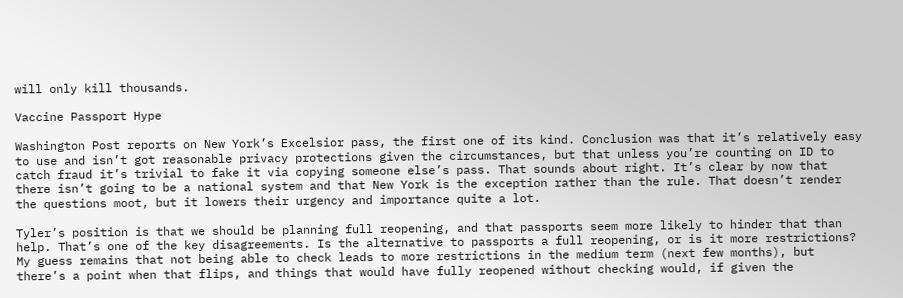will only kill thousands.

Vaccine Passport Hype

Washington Post reports on New York’s Excelsior pass, the first one of its kind. Conclusion was that it’s relatively easy to use and isn’t got reasonable privacy protections given the circumstances, but that unless you’re counting on ID to catch fraud it’s trivial to fake it via copying someone else’s pass. That sounds about right. It’s clear by now that there isn’t going to be a national system and that New York is the exception rather than the rule. That doesn’t render the questions moot, but it lowers their urgency and importance quite a lot.

Tyler’s position is that we should be planning full reopening, and that passports seem more likely to hinder that than help. That’s one of the key disagreements. Is the alternative to passports a full reopening, or is it more restrictions? My guess remains that not being able to check leads to more restrictions in the medium term (next few months), but there’s a point when that flips, and things that would have fully reopened without checking would, if given the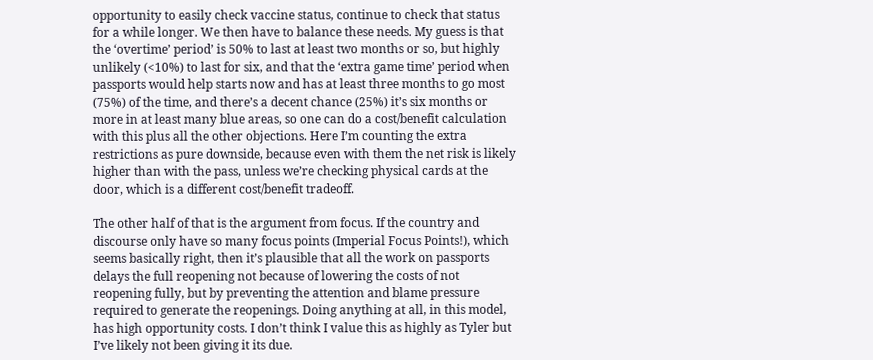opportunity to easily check vaccine status, continue to check that status for a while longer. We then have to balance these needs. My guess is that the ‘overtime’ period’ is 50% to last at least two months or so, but highly unlikely (<10%) to last for six, and that the ‘extra game time’ period when passports would help starts now and has at least three months to go most (75%) of the time, and there’s a decent chance (25%) it’s six months or more in at least many blue areas, so one can do a cost/benefit calculation with this plus all the other objections. Here I’m counting the extra restrictions as pure downside, because even with them the net risk is likely higher than with the pass, unless we’re checking physical cards at the door, which is a different cost/benefit tradeoff.

The other half of that is the argument from focus. If the country and discourse only have so many focus points (Imperial Focus Points!), which seems basically right, then it’s plausible that all the work on passports delays the full reopening not because of lowering the costs of not reopening fully, but by preventing the attention and blame pressure required to generate the reopenings. Doing anything at all, in this model, has high opportunity costs. I don’t think I value this as highly as Tyler but I’ve likely not been giving it its due.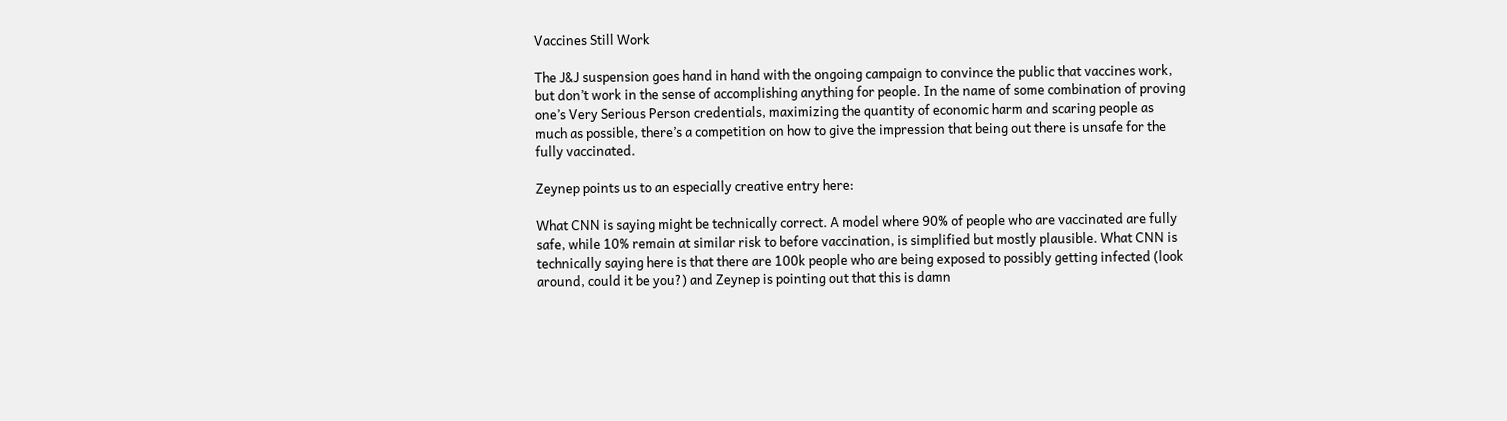Vaccines Still Work

The J&J suspension goes hand in hand with the ongoing campaign to convince the public that vaccines work, but don’t work in the sense of accomplishing anything for people. In the name of some combination of proving one’s Very Serious Person credentials, maximizing the quantity of economic harm and scaring people as much as possible, there’s a competition on how to give the impression that being out there is unsafe for the fully vaccinated.

Zeynep points us to an especially creative entry here:

What CNN is saying might be technically correct. A model where 90% of people who are vaccinated are fully safe, while 10% remain at similar risk to before vaccination, is simplified but mostly plausible. What CNN is technically saying here is that there are 100k people who are being exposed to possibly getting infected (look around, could it be you?) and Zeynep is pointing out that this is damn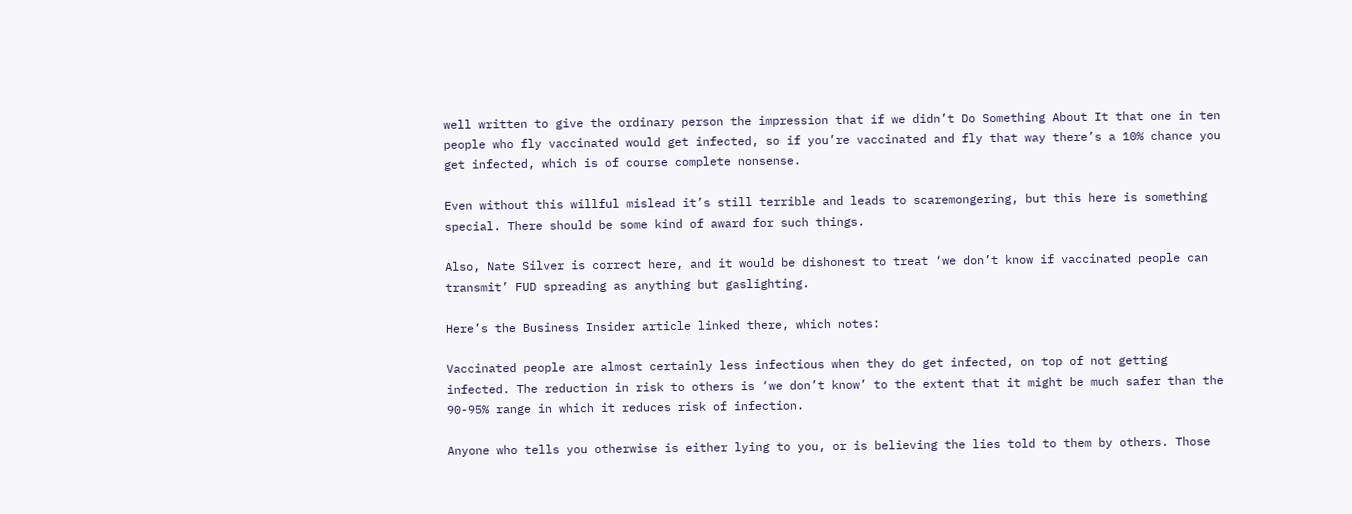well written to give the ordinary person the impression that if we didn’t Do Something About It that one in ten people who fly vaccinated would get infected, so if you’re vaccinated and fly that way there’s a 10% chance you get infected, which is of course complete nonsense.

Even without this willful mislead it’s still terrible and leads to scaremongering, but this here is something special. There should be some kind of award for such things.

Also, Nate Silver is correct here, and it would be dishonest to treat ‘we don’t know if vaccinated people can transmit’ FUD spreading as anything but gaslighting.

Here’s the Business Insider article linked there, which notes:

Vaccinated people are almost certainly less infectious when they do get infected, on top of not getting infected. The reduction in risk to others is ‘we don’t know’ to the extent that it might be much safer than the 90-95% range in which it reduces risk of infection.

Anyone who tells you otherwise is either lying to you, or is believing the lies told to them by others. Those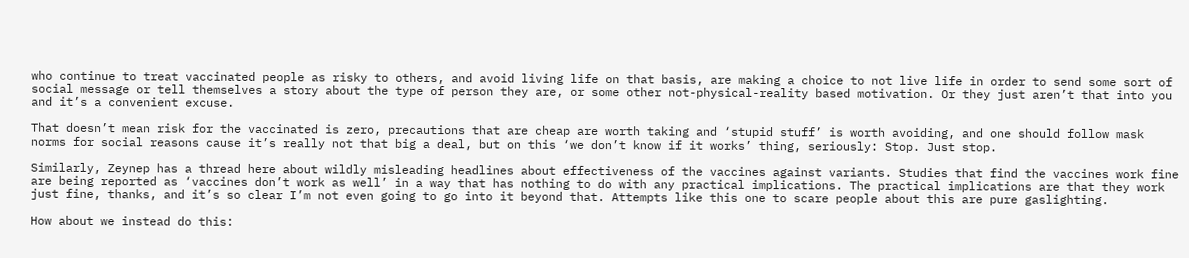who continue to treat vaccinated people as risky to others, and avoid living life on that basis, are making a choice to not live life in order to send some sort of social message or tell themselves a story about the type of person they are, or some other not-physical-reality based motivation. Or they just aren’t that into you and it’s a convenient excuse.

That doesn’t mean risk for the vaccinated is zero, precautions that are cheap are worth taking and ‘stupid stuff’ is worth avoiding, and one should follow mask norms for social reasons cause it’s really not that big a deal, but on this ‘we don’t know if it works’ thing, seriously: Stop. Just stop.

Similarly, Zeynep has a thread here about wildly misleading headlines about effectiveness of the vaccines against variants. Studies that find the vaccines work fine are being reported as ‘vaccines don’t work as well’ in a way that has nothing to do with any practical implications. The practical implications are that they work just fine, thanks, and it’s so clear I’m not even going to go into it beyond that. Attempts like this one to scare people about this are pure gaslighting.

How about we instead do this: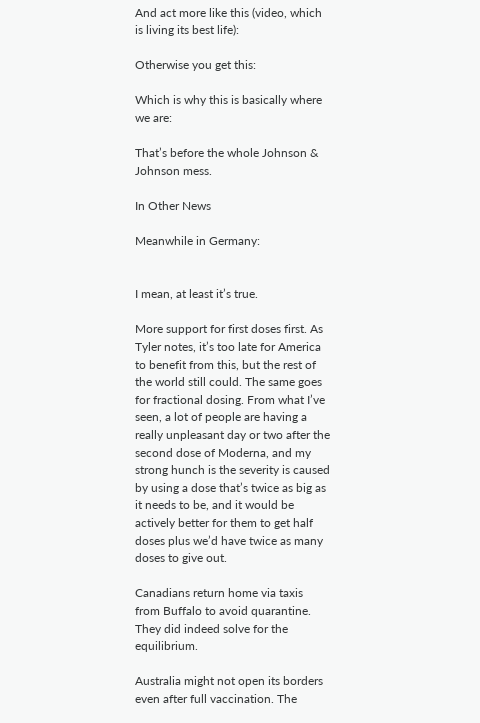And act more like this (video, which is living its best life):

Otherwise you get this:

Which is why this is basically where we are:

That’s before the whole Johnson & Johnson mess.

In Other News

Meanwhile in Germany:


I mean, at least it’s true.

More support for first doses first. As Tyler notes, it’s too late for America to benefit from this, but the rest of the world still could. The same goes for fractional dosing. From what I’ve seen, a lot of people are having a really unpleasant day or two after the second dose of Moderna, and my strong hunch is the severity is caused by using a dose that’s twice as big as it needs to be, and it would be actively better for them to get half doses plus we’d have twice as many doses to give out.

Canadians return home via taxis from Buffalo to avoid quarantine. They did indeed solve for the equilibrium.

Australia might not open its borders even after full vaccination. The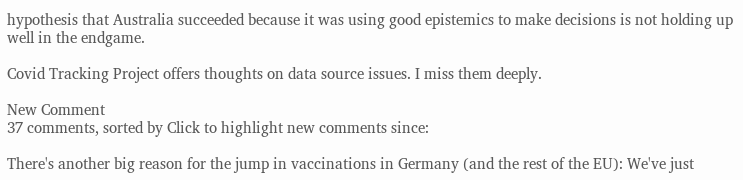hypothesis that Australia succeeded because it was using good epistemics to make decisions is not holding up well in the endgame.

Covid Tracking Project offers thoughts on data source issues. I miss them deeply.

New Comment
37 comments, sorted by Click to highlight new comments since:

There's another big reason for the jump in vaccinations in Germany (and the rest of the EU): We've just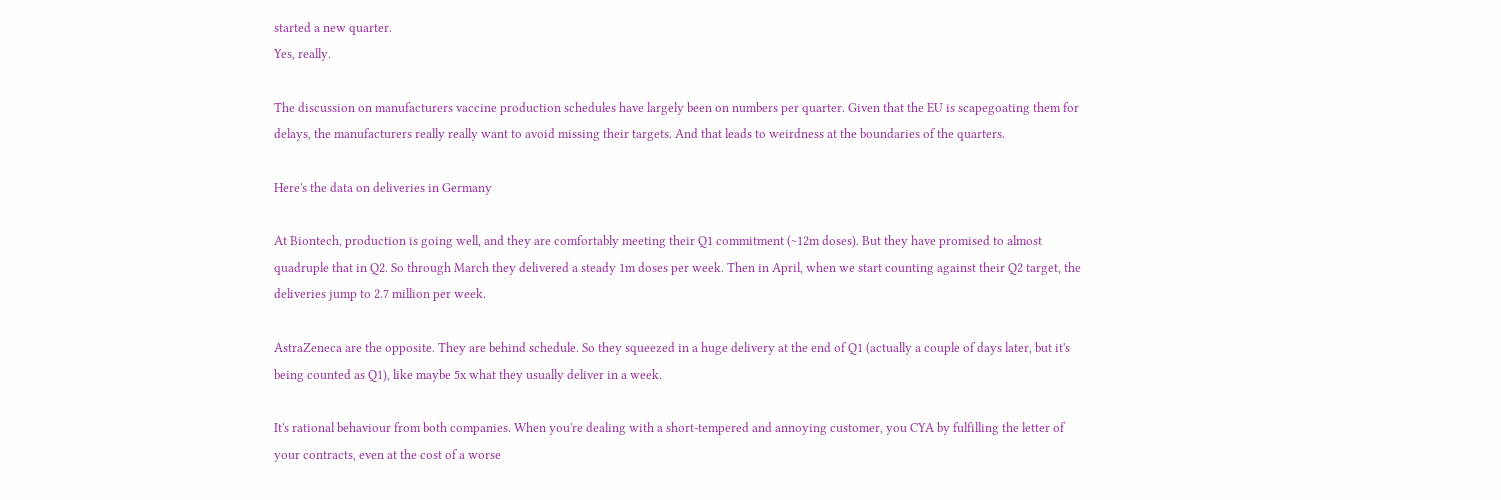started a new quarter.
Yes, really.

The discussion on manufacturers vaccine production schedules have largely been on numbers per quarter. Given that the EU is scapegoating them for delays, the manufacturers really really want to avoid missing their targets. And that leads to weirdness at the boundaries of the quarters.

Here's the data on deliveries in Germany

At Biontech, production is going well, and they are comfortably meeting their Q1 commitment (~12m doses). But they have promised to almost quadruple that in Q2. So through March they delivered a steady 1m doses per week. Then in April, when we start counting against their Q2 target, the deliveries jump to 2.7 million per week.

AstraZeneca are the opposite. They are behind schedule. So they squeezed in a huge delivery at the end of Q1 (actually a couple of days later, but it's being counted as Q1), like maybe 5x what they usually deliver in a week.

It's rational behaviour from both companies. When you're dealing with a short-tempered and annoying customer, you CYA by fulfilling the letter of your contracts, even at the cost of a worse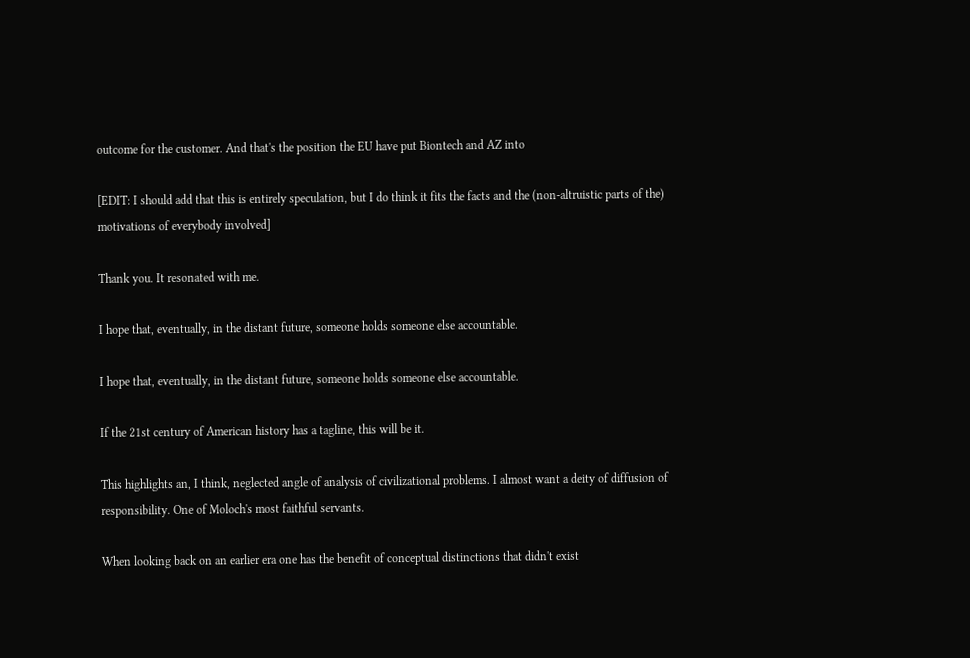outcome for the customer. And that's the position the EU have put Biontech and AZ into

[EDIT: I should add that this is entirely speculation, but I do think it fits the facts and the (non-altruistic parts of the) motivations of everybody involved]

Thank you. It resonated with me.

I hope that, eventually, in the distant future, someone holds someone else accountable.

I hope that, eventually, in the distant future, someone holds someone else accountable.

If the 21st century of American history has a tagline, this will be it.

This highlights an, I think, neglected angle of analysis of civilizational problems. I almost want a deity of diffusion of responsibility. One of Moloch's most faithful servants.

When looking back on an earlier era one has the benefit of conceptual distinctions that didn't exist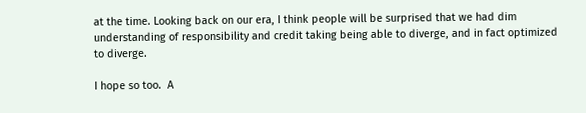at the time. Looking back on our era, I think people will be surprised that we had dim understanding of responsibility and credit taking being able to diverge, and in fact optimized to diverge.

I hope so too.  A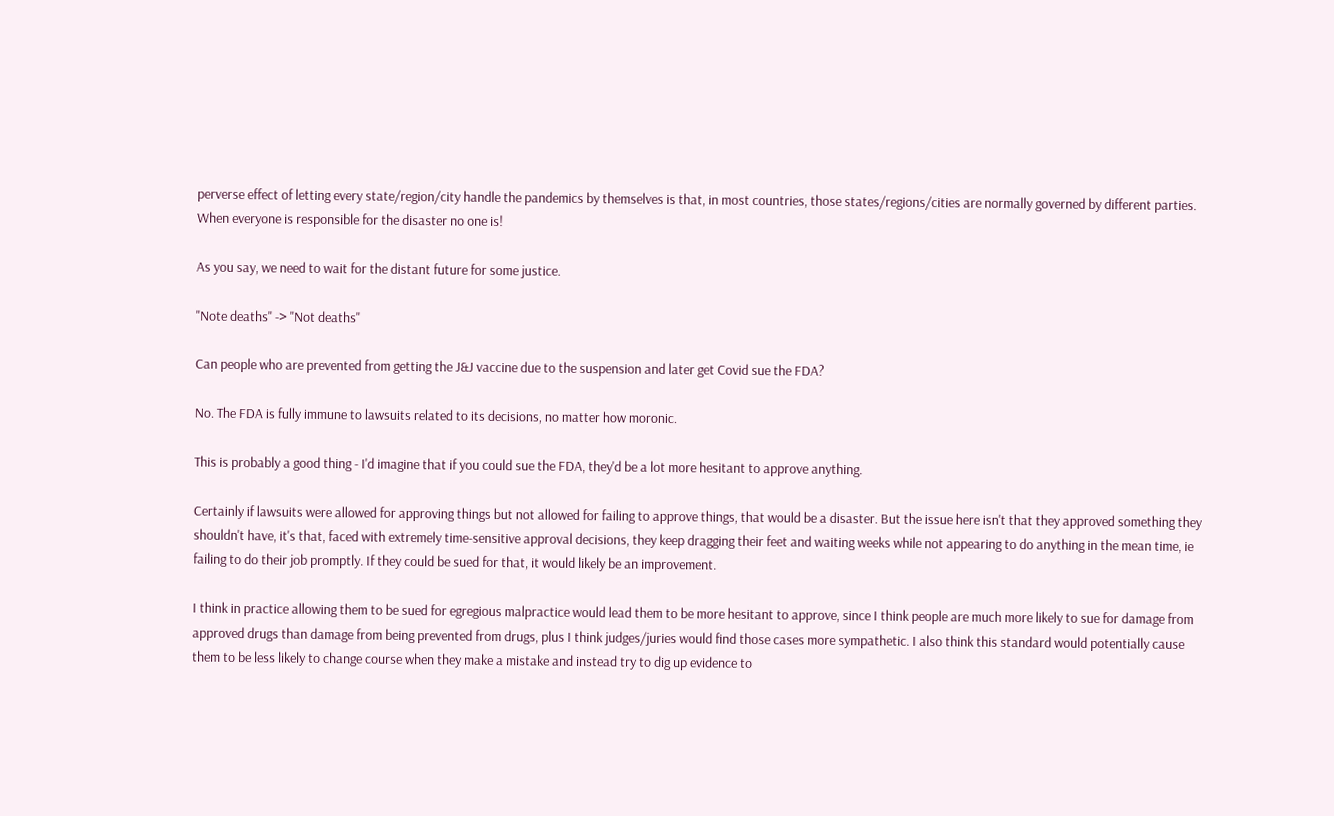perverse effect of letting every state/region/city handle the pandemics by themselves is that, in most countries, those states/regions/cities are normally governed by different parties. When everyone is responsible for the disaster no one is!

As you say, we need to wait for the distant future for some justice.

"Note deaths" -> "Not deaths"

Can people who are prevented from getting the J&J vaccine due to the suspension and later get Covid sue the FDA?

No. The FDA is fully immune to lawsuits related to its decisions, no matter how moronic.

This is probably a good thing - I'd imagine that if you could sue the FDA, they'd be a lot more hesitant to approve anything.

Certainly if lawsuits were allowed for approving things but not allowed for failing to approve things, that would be a disaster. But the issue here isn't that they approved something they shouldn't have, it's that, faced with extremely time-sensitive approval decisions, they keep dragging their feet and waiting weeks while not appearing to do anything in the mean time, ie failing to do their job promptly. If they could be sued for that, it would likely be an improvement.

I think in practice allowing them to be sued for egregious malpractice would lead them to be more hesitant to approve, since I think people are much more likely to sue for damage from approved drugs than damage from being prevented from drugs, plus I think judges/juries would find those cases more sympathetic. I also think this standard would potentially cause them to be less likely to change course when they make a mistake and instead try to dig up evidence to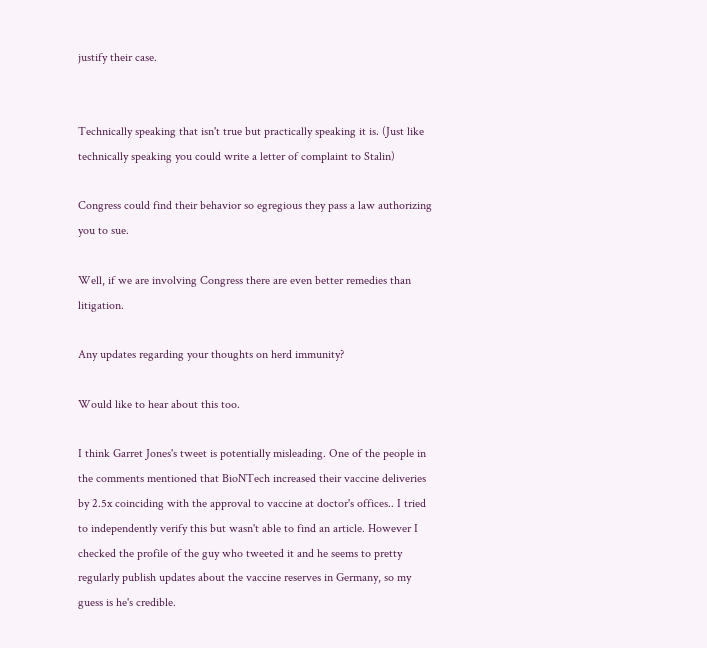justify their case.


Technically speaking that isn't true but practically speaking it is. (Just like technically speaking you could write a letter of complaint to Stalin)

Congress could find their behavior so egregious they pass a law authorizing you to sue.

Well, if we are involving Congress there are even better remedies than litigation.

Any updates regarding your thoughts on herd immunity?

Would like to hear about this too.

I think Garret Jones's tweet is potentially misleading. One of the people in the comments mentioned that BioNTech increased their vaccine deliveries by 2.5x coinciding with the approval to vaccine at doctor's offices.. I tried to independently verify this but wasn't able to find an article. However I checked the profile of the guy who tweeted it and he seems to pretty regularly publish updates about the vaccine reserves in Germany, so my guess is he's credible.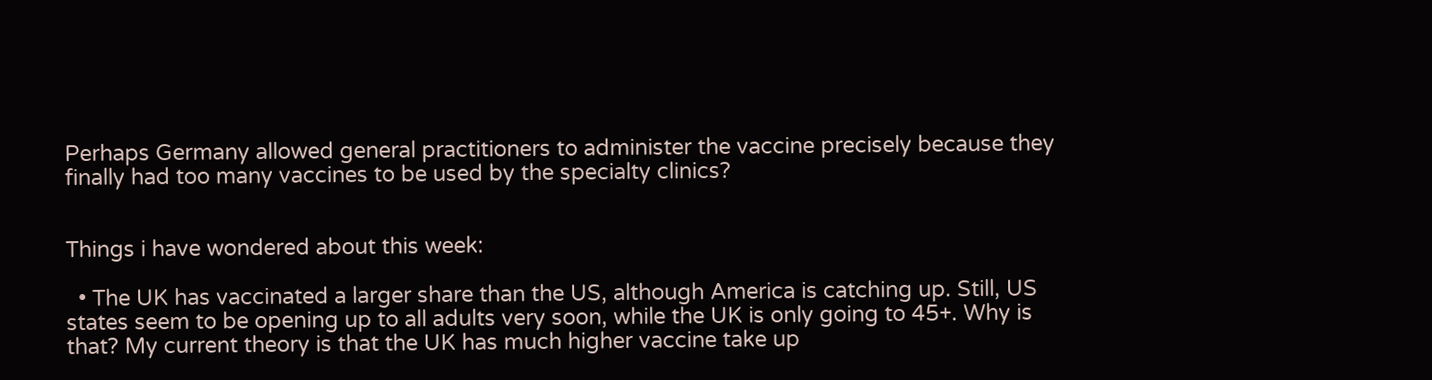Perhaps Germany allowed general practitioners to administer the vaccine precisely because they finally had too many vaccines to be used by the specialty clinics?


Things i have wondered about this week:

  • The UK has vaccinated a larger share than the US, although America is catching up. Still, US states seem to be opening up to all adults very soon, while the UK is only going to 45+. Why is that? My current theory is that the UK has much higher vaccine take up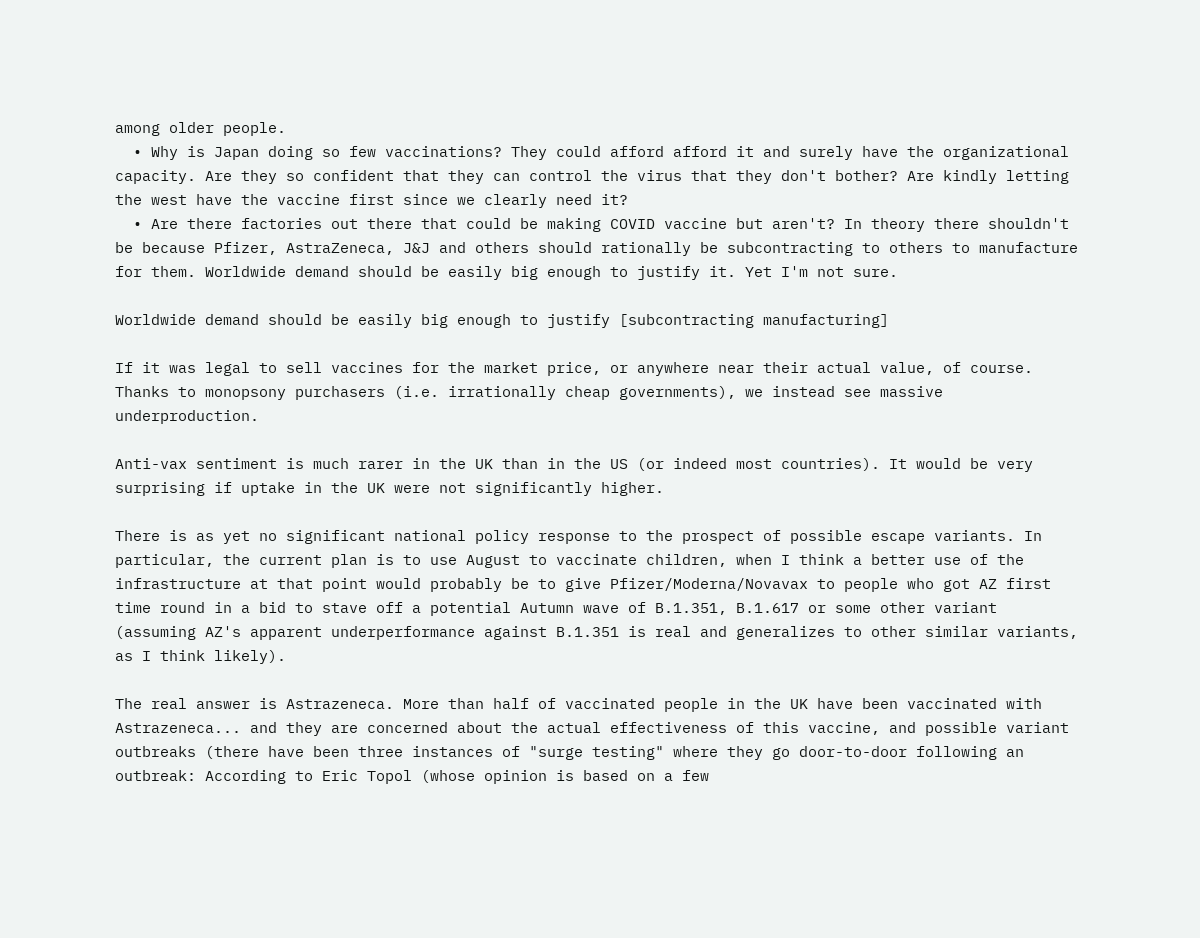among older people.
  • Why is Japan doing so few vaccinations? They could afford afford it and surely have the organizational capacity. Are they so confident that they can control the virus that they don't bother? Are kindly letting the west have the vaccine first since we clearly need it?
  • Are there factories out there that could be making COVID vaccine but aren't? In theory there shouldn't be because Pfizer, AstraZeneca, J&J and others should rationally be subcontracting to others to manufacture for them. Worldwide demand should be easily big enough to justify it. Yet I'm not sure.

Worldwide demand should be easily big enough to justify [subcontracting manufacturing]

If it was legal to sell vaccines for the market price, or anywhere near their actual value, of course. Thanks to monopsony purchasers (i.e. irrationally cheap governments), we instead see massive underproduction.

Anti-vax sentiment is much rarer in the UK than in the US (or indeed most countries). It would be very surprising if uptake in the UK were not significantly higher.

There is as yet no significant national policy response to the prospect of possible escape variants. In particular, the current plan is to use August to vaccinate children, when I think a better use of the infrastructure at that point would probably be to give Pfizer/Moderna/Novavax to people who got AZ first time round in a bid to stave off a potential Autumn wave of B.1.351, B.1.617 or some other variant (assuming AZ's apparent underperformance against B.1.351 is real and generalizes to other similar variants, as I think likely).

The real answer is Astrazeneca. More than half of vaccinated people in the UK have been vaccinated with Astrazeneca... and they are concerned about the actual effectiveness of this vaccine, and possible variant outbreaks (there have been three instances of "surge testing" where they go door-to-door following an outbreak: According to Eric Topol (whose opinion is based on a few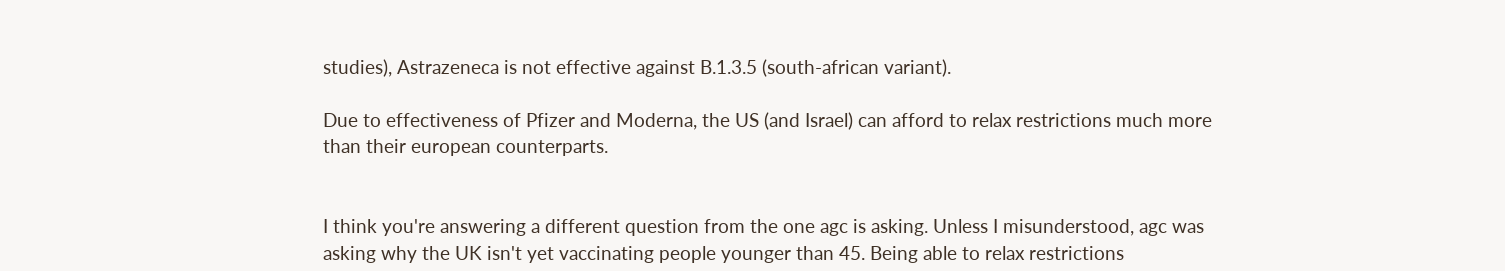studies), Astrazeneca is not effective against B.1.3.5 (south-african variant).

Due to effectiveness of Pfizer and Moderna, the US (and Israel) can afford to relax restrictions much more than their european counterparts.


I think you're answering a different question from the one agc is asking. Unless I misunderstood, agc was asking why the UK isn't yet vaccinating people younger than 45. Being able to relax restrictions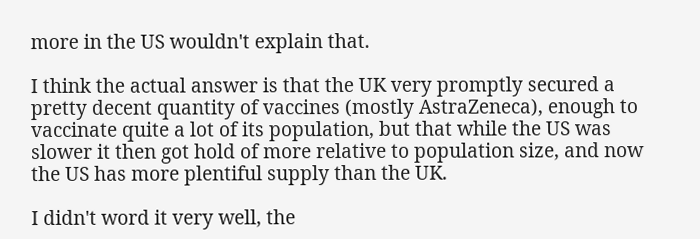more in the US wouldn't explain that.

I think the actual answer is that the UK very promptly secured a pretty decent quantity of vaccines (mostly AstraZeneca), enough to vaccinate quite a lot of its population, but that while the US was slower it then got hold of more relative to population size, and now the US has more plentiful supply than the UK.

I didn't word it very well, the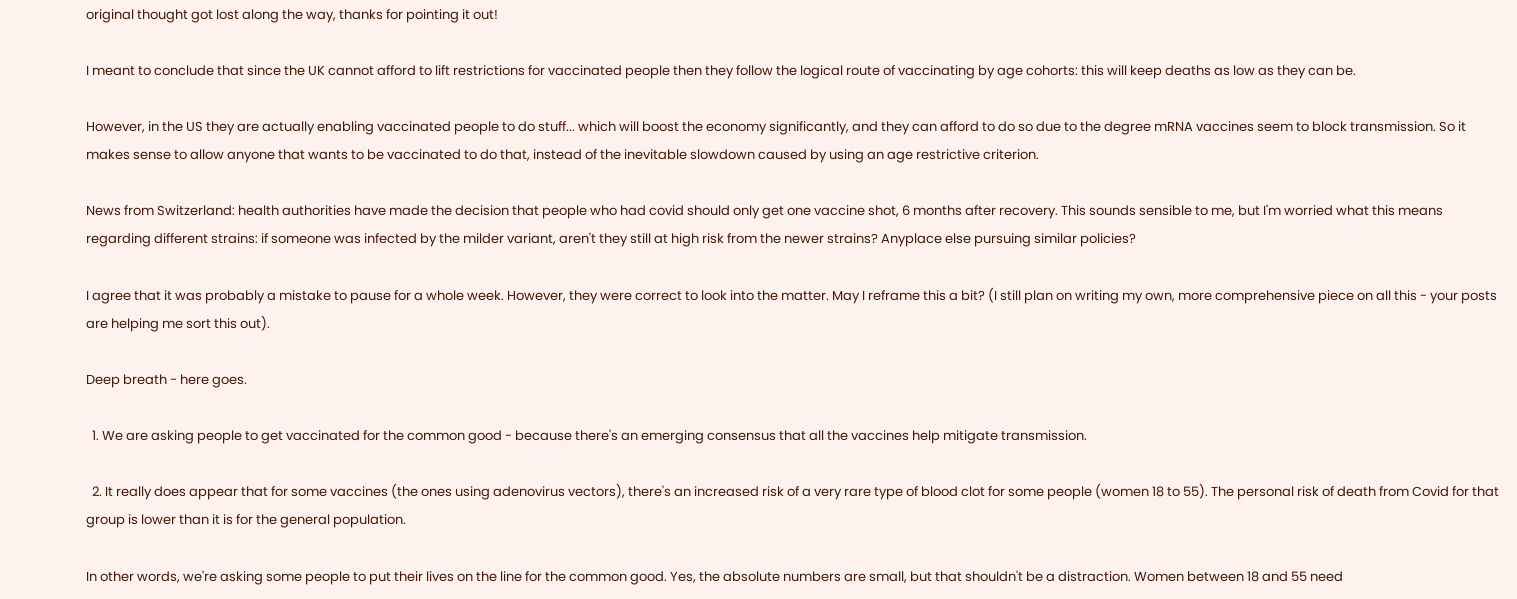original thought got lost along the way, thanks for pointing it out!

I meant to conclude that since the UK cannot afford to lift restrictions for vaccinated people then they follow the logical route of vaccinating by age cohorts: this will keep deaths as low as they can be.

However, in the US they are actually enabling vaccinated people to do stuff... which will boost the economy significantly, and they can afford to do so due to the degree mRNA vaccines seem to block transmission. So it makes sense to allow anyone that wants to be vaccinated to do that, instead of the inevitable slowdown caused by using an age restrictive criterion.

News from Switzerland: health authorities have made the decision that people who had covid should only get one vaccine shot, 6 months after recovery. This sounds sensible to me, but I'm worried what this means regarding different strains: if someone was infected by the milder variant, aren't they still at high risk from the newer strains? Anyplace else pursuing similar policies?

I agree that it was probably a mistake to pause for a whole week. However, they were correct to look into the matter. May I reframe this a bit? (I still plan on writing my own, more comprehensive piece on all this - your posts are helping me sort this out).

Deep breath - here goes.

  1. We are asking people to get vaccinated for the common good - because there's an emerging consensus that all the vaccines help mitigate transmission.

  2. It really does appear that for some vaccines (the ones using adenovirus vectors), there's an increased risk of a very rare type of blood clot for some people (women 18 to 55). The personal risk of death from Covid for that group is lower than it is for the general population.

In other words, we're asking some people to put their lives on the line for the common good. Yes, the absolute numbers are small, but that shouldn't be a distraction. Women between 18 and 55 need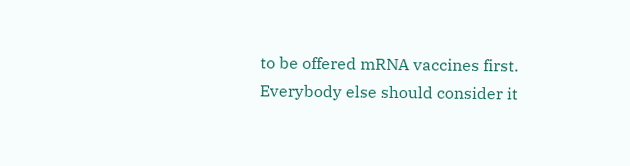to be offered mRNA vaccines first. Everybody else should consider it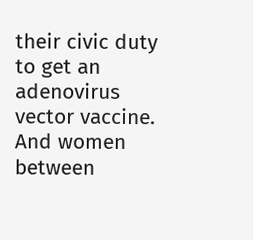their civic duty to get an adenovirus vector vaccine. And women between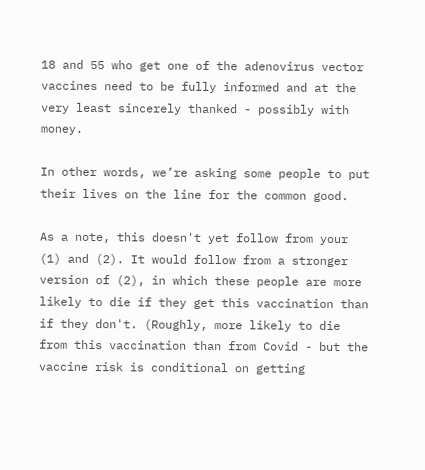18 and 55 who get one of the adenovirus vector vaccines need to be fully informed and at the very least sincerely thanked - possibly with money.

In other words, we’re asking some people to put their lives on the line for the common good.

As a note, this doesn't yet follow from your (1) and (2). It would follow from a stronger version of (2), in which these people are more likely to die if they get this vaccination than if they don't. (Roughly, more likely to die from this vaccination than from Covid - but the vaccine risk is conditional on getting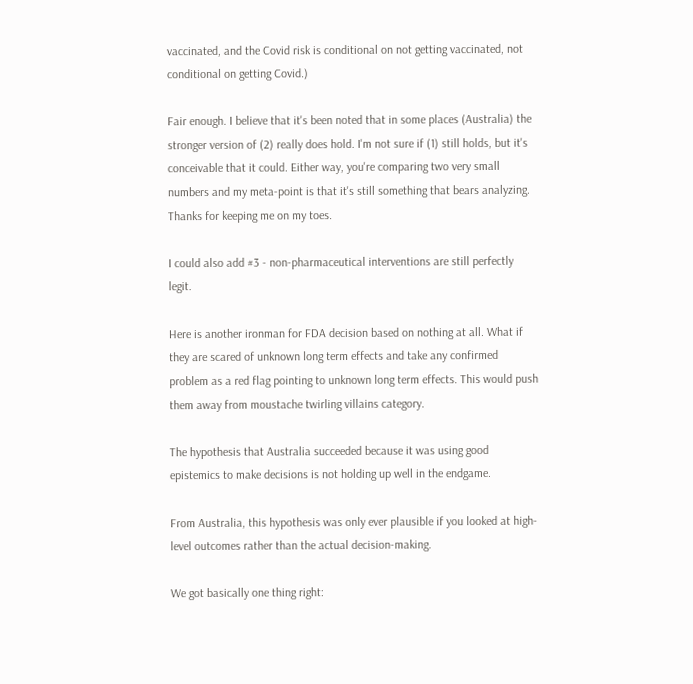vaccinated, and the Covid risk is conditional on not getting vaccinated, not conditional on getting Covid.)

Fair enough. I believe that it's been noted that in some places (Australia) the stronger version of (2) really does hold. I'm not sure if (1) still holds, but it's conceivable that it could. Either way, you're comparing two very small numbers and my meta-point is that it's still something that bears analyzing. Thanks for keeping me on my toes.

I could also add #3 - non-pharmaceutical interventions are still perfectly legit.

Here is another ironman for FDA decision based on nothing at all. What if they are scared of unknown long term effects and take any confirmed problem as a red flag pointing to unknown long term effects. This would push them away from moustache twirling villains category.

The hypothesis that Australia succeeded because it was using good epistemics to make decisions is not holding up well in the endgame.

From Australia, this hypothesis was only ever plausible if you looked at high-level outcomes rather than the actual decision-making.

We got basically one thing right: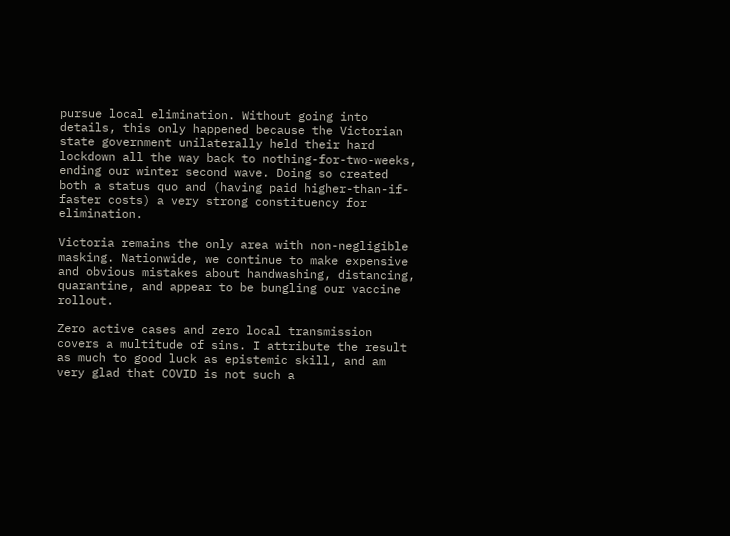pursue local elimination. Without going into details, this only happened because the Victorian state government unilaterally held their hard lockdown all the way back to nothing-for-two-weeks, ending our winter second wave. Doing so created both a status quo and (having paid higher-than-if-faster costs) a very strong constituency for elimination.

Victoria remains the only area with non-negligible masking. Nationwide, we continue to make expensive and obvious mistakes about handwashing, distancing, quarantine, and appear to be bungling our vaccine rollout.

Zero active cases and zero local transmission covers a multitude of sins. I attribute the result as much to good luck as epistemic skill, and am very glad that COVID is not such a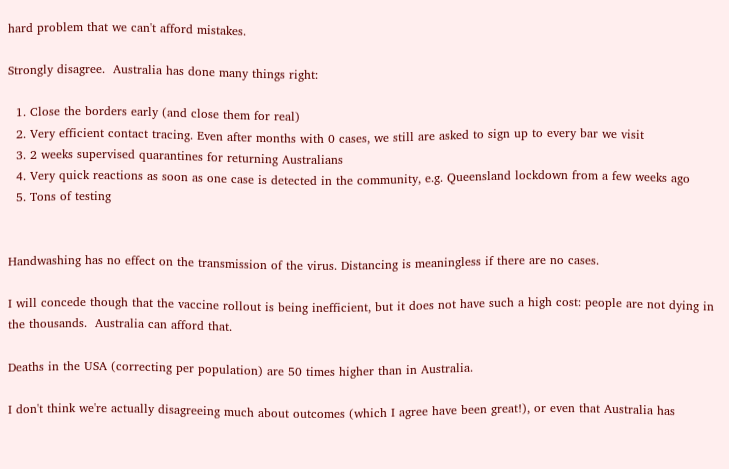hard problem that we can't afford mistakes.

Strongly disagree.  Australia has done many things right:

  1. Close the borders early (and close them for real)
  2. Very efficient contact tracing. Even after months with 0 cases, we still are asked to sign up to every bar we visit
  3. 2 weeks supervised quarantines for returning Australians
  4. Very quick reactions as soon as one case is detected in the community, e.g. Queensland lockdown from a few weeks ago
  5. Tons of testing


Handwashing has no effect on the transmission of the virus. Distancing is meaningless if there are no cases.

I will concede though that the vaccine rollout is being inefficient, but it does not have such a high cost: people are not dying in the thousands.  Australia can afford that.

Deaths in the USA (correcting per population) are 50 times higher than in Australia.

I don't think we're actually disagreeing much about outcomes (which I agree have been great!), or even that Australia has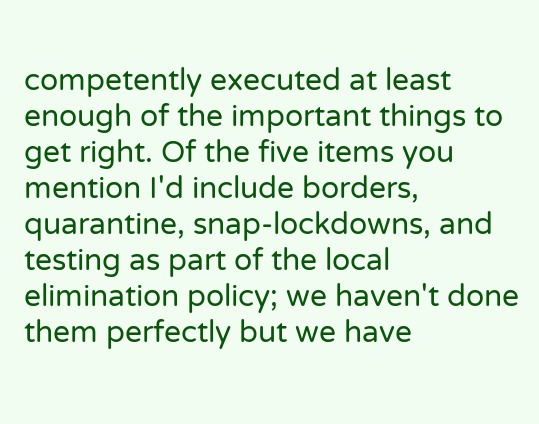competently executed at least enough of the important things to get right. Of the five items you mention I'd include borders, quarantine, snap-lockdowns, and testing as part of the local elimination policy; we haven't done them perfectly but we have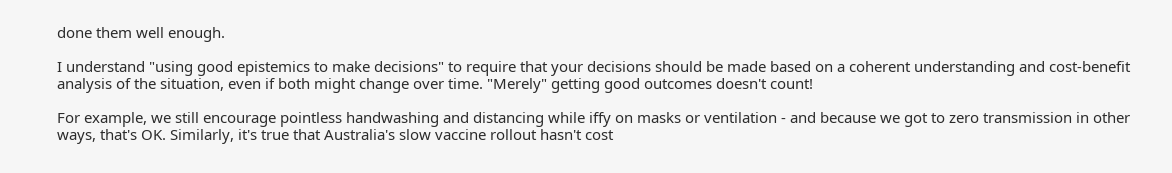done them well enough.

I understand "using good epistemics to make decisions" to require that your decisions should be made based on a coherent understanding and cost-benefit analysis of the situation, even if both might change over time. "Merely" getting good outcomes doesn't count!

For example, we still encourage pointless handwashing and distancing while iffy on masks or ventilation - and because we got to zero transmission in other ways, that's OK. Similarly, it's true that Australia's slow vaccine rollout hasn't cost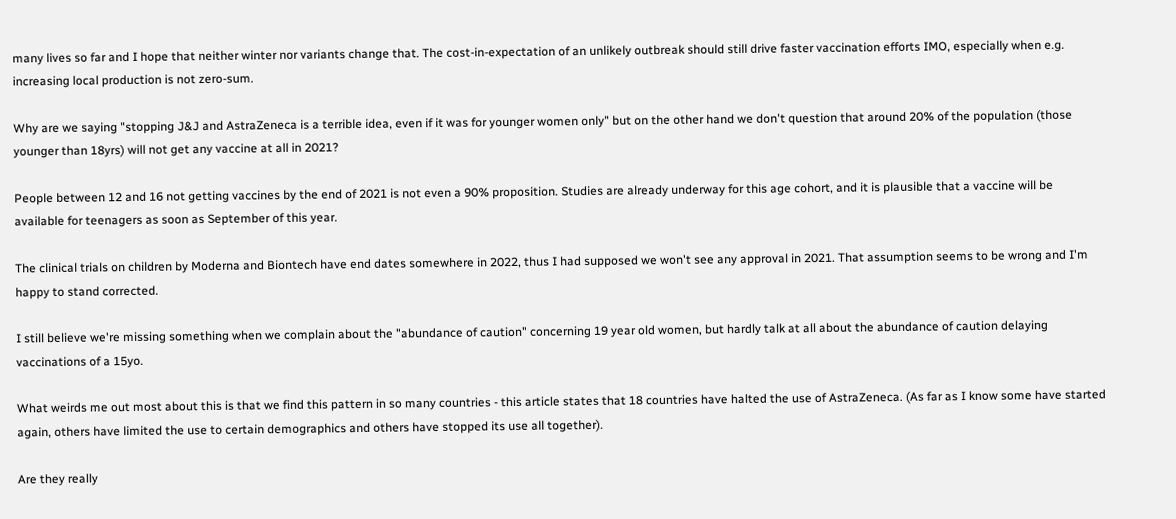many lives so far and I hope that neither winter nor variants change that. The cost-in-expectation of an unlikely outbreak should still drive faster vaccination efforts IMO, especially when e.g. increasing local production is not zero-sum.

Why are we saying "stopping J&J and AstraZeneca is a terrible idea, even if it was for younger women only" but on the other hand we don't question that around 20% of the population (those younger than 18yrs) will not get any vaccine at all in 2021?

People between 12 and 16 not getting vaccines by the end of 2021 is not even a 90% proposition. Studies are already underway for this age cohort, and it is plausible that a vaccine will be available for teenagers as soon as September of this year.

The clinical trials on children by Moderna and Biontech have end dates somewhere in 2022, thus I had supposed we won't see any approval in 2021. That assumption seems to be wrong and I'm happy to stand corrected.

I still believe we're missing something when we complain about the "abundance of caution" concerning 19 year old women, but hardly talk at all about the abundance of caution delaying vaccinations of a 15yo.

What weirds me out most about this is that we find this pattern in so many countries - this article states that 18 countries have halted the use of AstraZeneca. (As far as I know some have started again, others have limited the use to certain demographics and others have stopped its use all together).

Are they really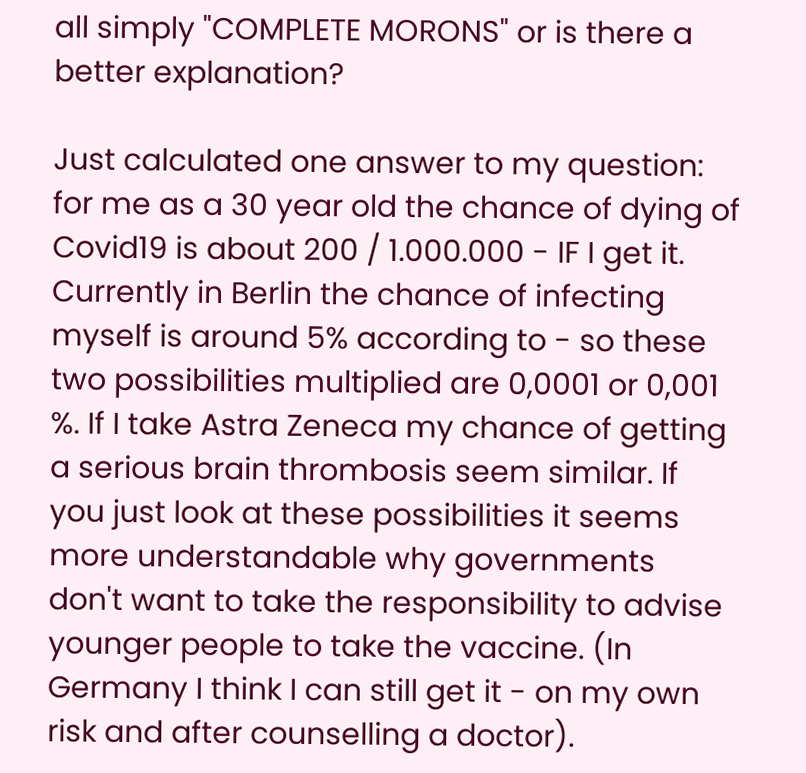all simply "COMPLETE MORONS" or is there a better explanation?

Just calculated one answer to my question: for me as a 30 year old the chance of dying of Covid19 is about 200 / 1.000.000 - IF I get it. Currently in Berlin the chance of infecting myself is around 5% according to - so these two possibilities multiplied are 0,0001 or 0,001 %. If I take Astra Zeneca my chance of getting a serious brain thrombosis seem similar. If you just look at these possibilities it seems more understandable why governments don't want to take the responsibility to advise younger people to take the vaccine. (In Germany I think I can still get it - on my own risk and after counselling a doctor).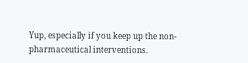Yup, especially if you keep up the non-pharmaceutical interventions.